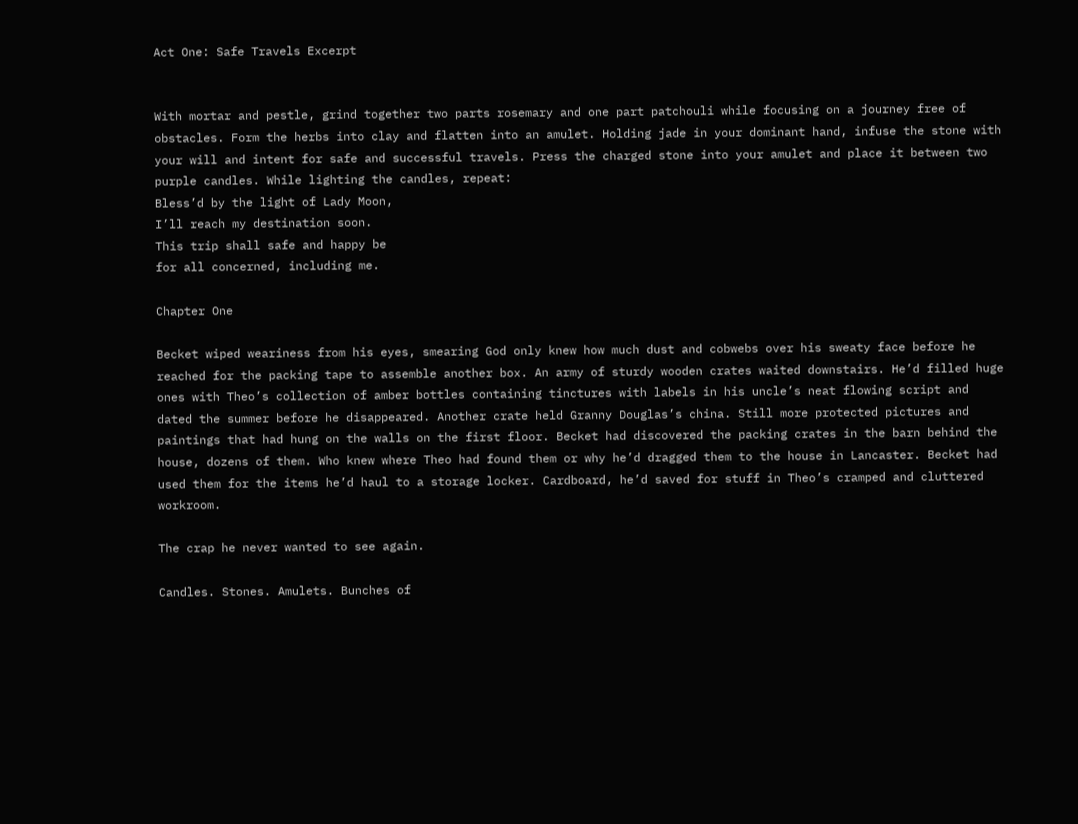Act One: Safe Travels Excerpt


With mortar and pestle, grind together two parts rosemary and one part patchouli while focusing on a journey free of obstacles. Form the herbs into clay and flatten into an amulet. Holding jade in your dominant hand, infuse the stone with your will and intent for safe and successful travels. Press the charged stone into your amulet and place it between two purple candles. While lighting the candles, repeat:
Bless’d by the light of Lady Moon,
I’ll reach my destination soon.
This trip shall safe and happy be
for all concerned, including me.

Chapter One

Becket wiped weariness from his eyes, smearing God only knew how much dust and cobwebs over his sweaty face before he reached for the packing tape to assemble another box. An army of sturdy wooden crates waited downstairs. He’d filled huge ones with Theo’s collection of amber bottles containing tinctures with labels in his uncle’s neat flowing script and dated the summer before he disappeared. Another crate held Granny Douglas’s china. Still more protected pictures and paintings that had hung on the walls on the first floor. Becket had discovered the packing crates in the barn behind the house, dozens of them. Who knew where Theo had found them or why he’d dragged them to the house in Lancaster. Becket had used them for the items he’d haul to a storage locker. Cardboard, he’d saved for stuff in Theo’s cramped and cluttered workroom.

The crap he never wanted to see again.

Candles. Stones. Amulets. Bunches of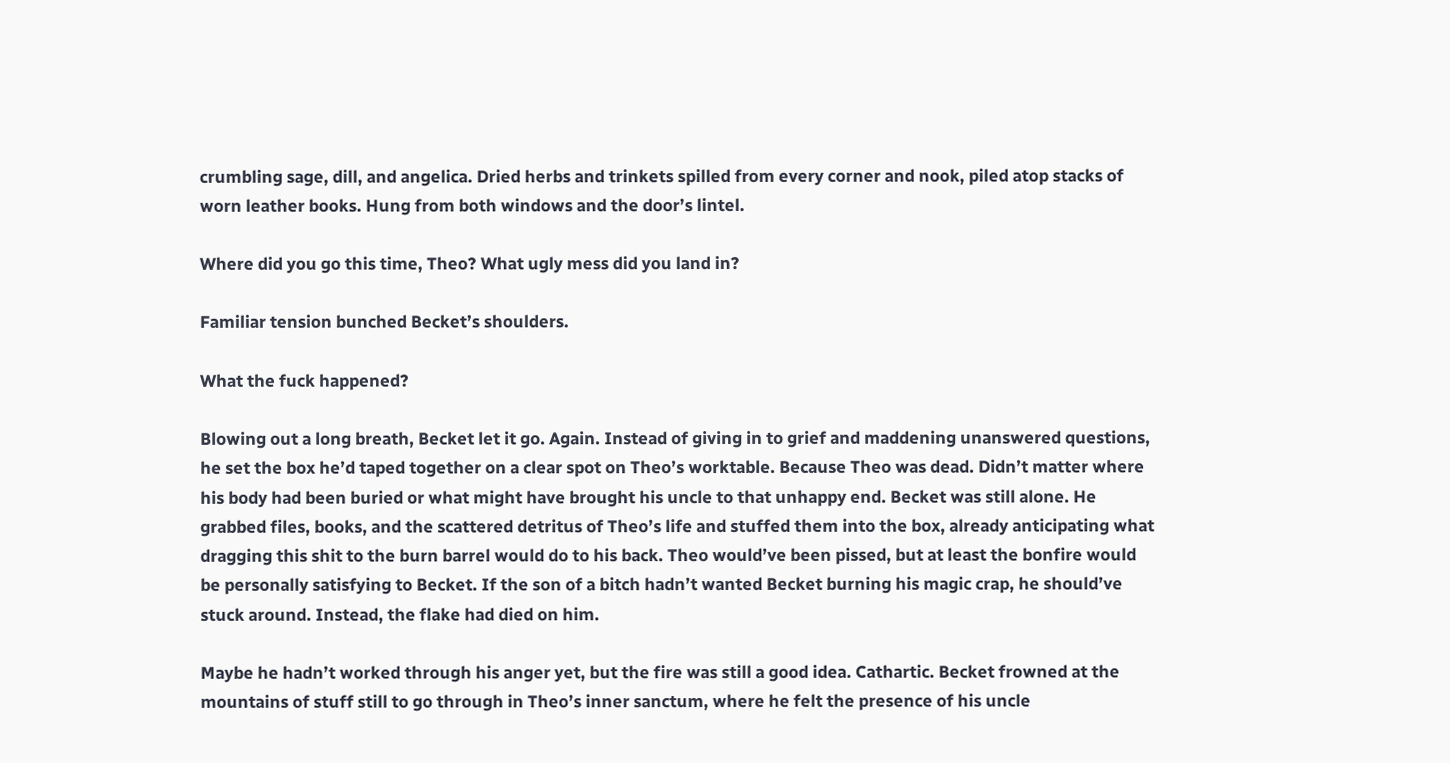crumbling sage, dill, and angelica. Dried herbs and trinkets spilled from every corner and nook, piled atop stacks of worn leather books. Hung from both windows and the door’s lintel.

Where did you go this time, Theo? What ugly mess did you land in?

Familiar tension bunched Becket’s shoulders.

What the fuck happened?

Blowing out a long breath, Becket let it go. Again. Instead of giving in to grief and maddening unanswered questions, he set the box he’d taped together on a clear spot on Theo’s worktable. Because Theo was dead. Didn’t matter where his body had been buried or what might have brought his uncle to that unhappy end. Becket was still alone. He grabbed files, books, and the scattered detritus of Theo’s life and stuffed them into the box, already anticipating what dragging this shit to the burn barrel would do to his back. Theo would’ve been pissed, but at least the bonfire would be personally satisfying to Becket. If the son of a bitch hadn’t wanted Becket burning his magic crap, he should’ve stuck around. Instead, the flake had died on him.

Maybe he hadn’t worked through his anger yet, but the fire was still a good idea. Cathartic. Becket frowned at the mountains of stuff still to go through in Theo’s inner sanctum, where he felt the presence of his uncle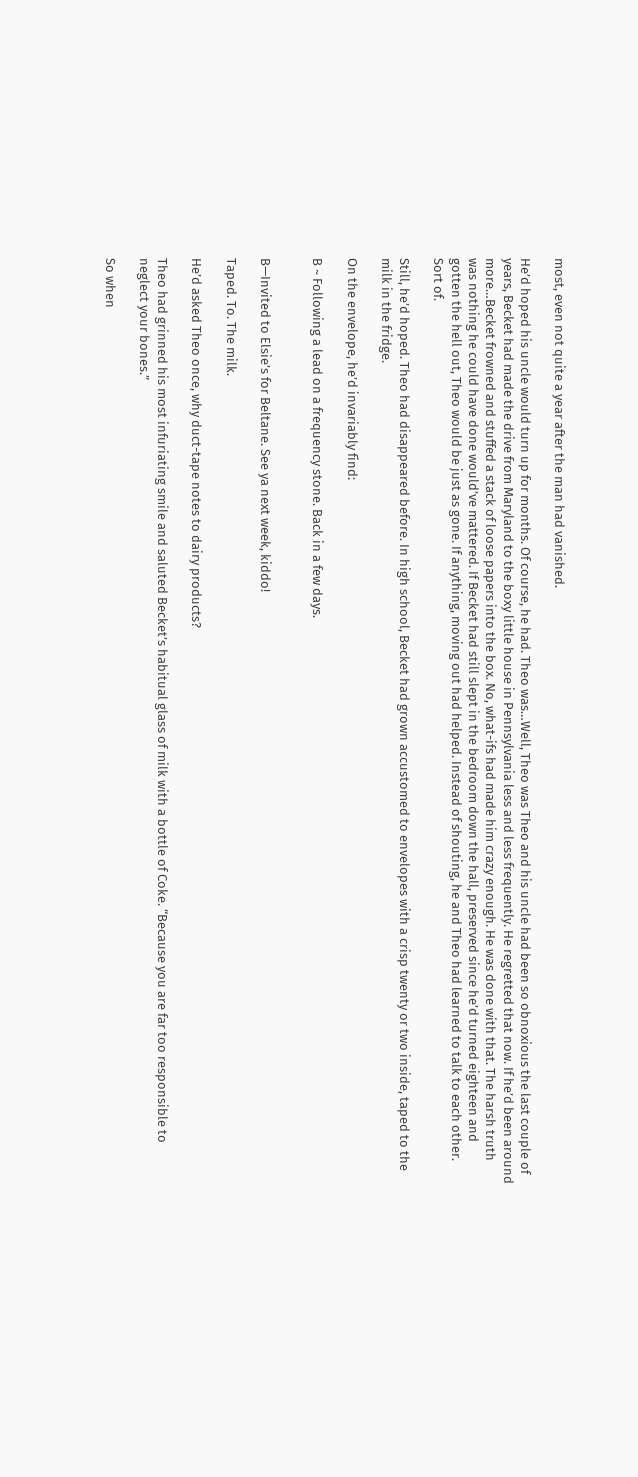most, even not quite a year after the man had vanished.

He’d hoped his uncle would turn up for months. Of course, he had. Theo was…Well, Theo was Theo and his uncle had been so obnoxious the last couple of years, Becket had made the drive from Maryland to the boxy little house in Pennsylvania less and less frequently. He regretted that now. If he’d been around more…Becket frowned and stuffed a stack of loose papers into the box. No, what-ifs had made him crazy enough. He was done with that. The harsh truth was nothing he could have done would’ve mattered. If Becket had still slept in the bedroom down the hall, preserved since he’d turned eighteen and gotten the hell out, Theo would be just as gone. If anything, moving out had helped. Instead of shouting, he and Theo had learned to talk to each other. Sort of.

Still, he’d hoped. Theo had disappeared before. In high school, Becket had grown accustomed to envelopes with a crisp twenty or two inside, taped to the milk in the fridge.

On the envelope, he’d invariably find:

B ~ Following a lead on a frequency stone. Back in a few days.


B—Invited to Elsie’s for Beltane. See ya next week, kiddo!

Taped. To. The milk.

He’d asked Theo once, why duct-tape notes to dairy products?

Theo had grinned his most infuriating smile and saluted Becket’s habitual glass of milk with a bottle of Coke. “Because you are far too responsible to neglect your bones.”

So when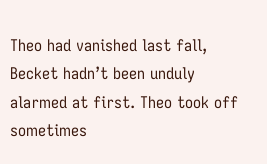Theo had vanished last fall, Becket hadn’t been unduly alarmed at first. Theo took off sometimes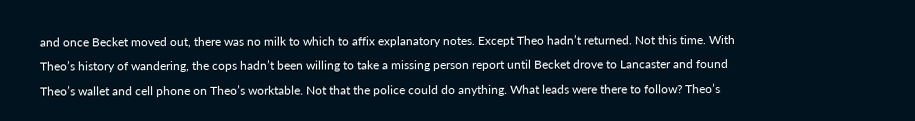and once Becket moved out, there was no milk to which to affix explanatory notes. Except Theo hadn’t returned. Not this time. With Theo’s history of wandering, the cops hadn’t been willing to take a missing person report until Becket drove to Lancaster and found Theo’s wallet and cell phone on Theo’s worktable. Not that the police could do anything. What leads were there to follow? Theo’s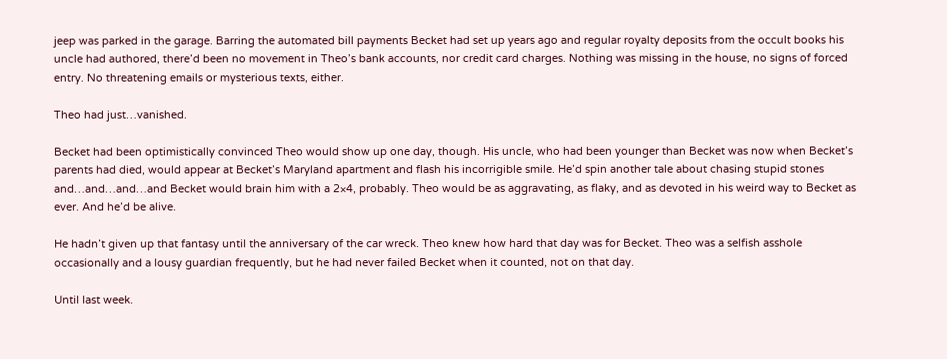jeep was parked in the garage. Barring the automated bill payments Becket had set up years ago and regular royalty deposits from the occult books his uncle had authored, there’d been no movement in Theo’s bank accounts, nor credit card charges. Nothing was missing in the house, no signs of forced entry. No threatening emails or mysterious texts, either.

Theo had just…vanished.

Becket had been optimistically convinced Theo would show up one day, though. His uncle, who had been younger than Becket was now when Becket’s parents had died, would appear at Becket’s Maryland apartment and flash his incorrigible smile. He’d spin another tale about chasing stupid stones and…and…and…and Becket would brain him with a 2×4, probably. Theo would be as aggravating, as flaky, and as devoted in his weird way to Becket as ever. And he’d be alive.

He hadn’t given up that fantasy until the anniversary of the car wreck. Theo knew how hard that day was for Becket. Theo was a selfish asshole occasionally and a lousy guardian frequently, but he had never failed Becket when it counted, not on that day.

Until last week.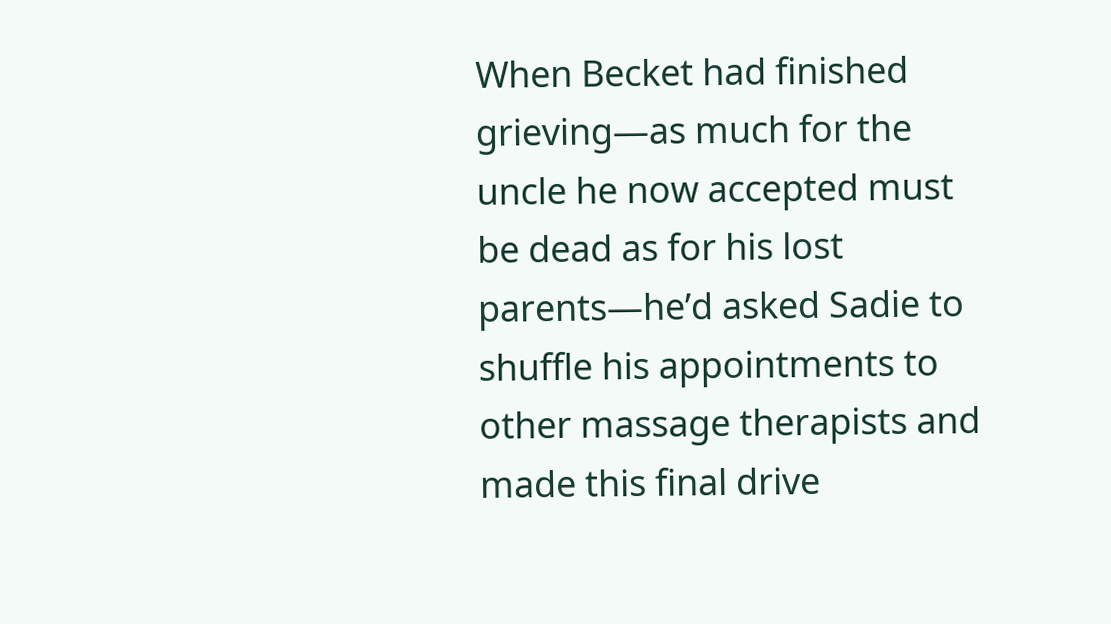When Becket had finished grieving—as much for the uncle he now accepted must be dead as for his lost parents—he’d asked Sadie to shuffle his appointments to other massage therapists and made this final drive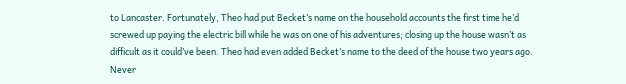to Lancaster. Fortunately, Theo had put Becket’s name on the household accounts the first time he’d screwed up paying the electric bill while he was on one of his adventures; closing up the house wasn’t as difficult as it could’ve been. Theo had even added Becket’s name to the deed of the house two years ago. Never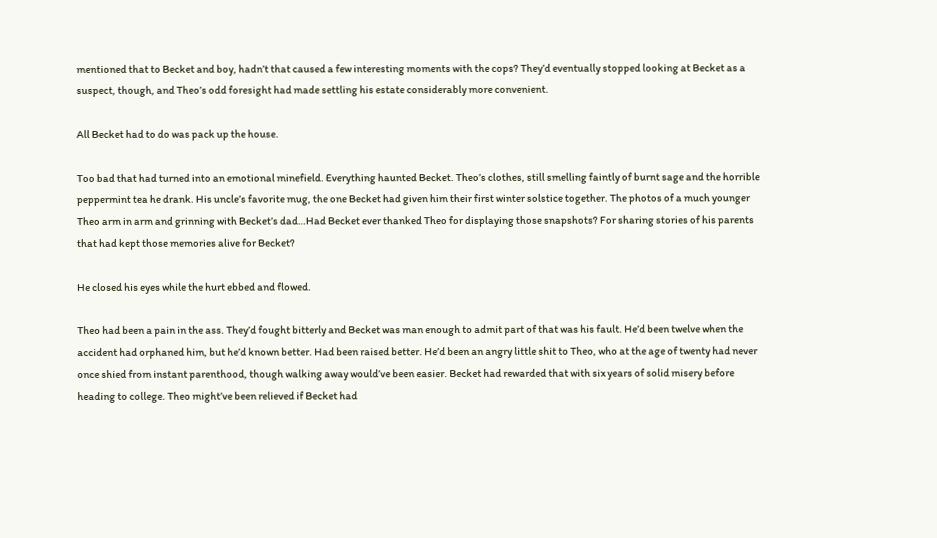mentioned that to Becket and boy, hadn’t that caused a few interesting moments with the cops? They’d eventually stopped looking at Becket as a suspect, though, and Theo’s odd foresight had made settling his estate considerably more convenient.

All Becket had to do was pack up the house.

Too bad that had turned into an emotional minefield. Everything haunted Becket. Theo’s clothes, still smelling faintly of burnt sage and the horrible peppermint tea he drank. His uncle’s favorite mug, the one Becket had given him their first winter solstice together. The photos of a much younger Theo arm in arm and grinning with Becket’s dad…Had Becket ever thanked Theo for displaying those snapshots? For sharing stories of his parents that had kept those memories alive for Becket?

He closed his eyes while the hurt ebbed and flowed.

Theo had been a pain in the ass. They’d fought bitterly and Becket was man enough to admit part of that was his fault. He’d been twelve when the accident had orphaned him, but he’d known better. Had been raised better. He’d been an angry little shit to Theo, who at the age of twenty had never once shied from instant parenthood, though walking away would’ve been easier. Becket had rewarded that with six years of solid misery before heading to college. Theo might’ve been relieved if Becket had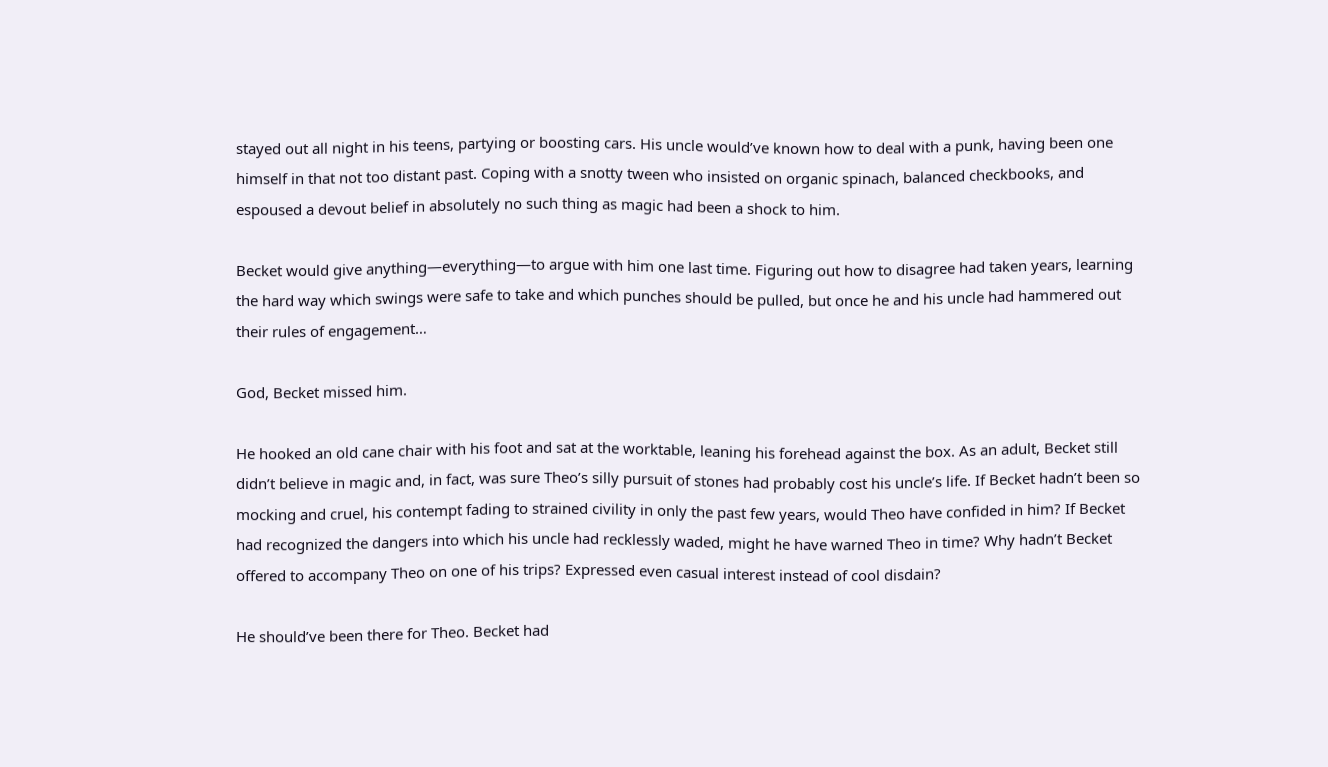stayed out all night in his teens, partying or boosting cars. His uncle would’ve known how to deal with a punk, having been one himself in that not too distant past. Coping with a snotty tween who insisted on organic spinach, balanced checkbooks, and espoused a devout belief in absolutely no such thing as magic had been a shock to him.

Becket would give anything—everything—to argue with him one last time. Figuring out how to disagree had taken years, learning the hard way which swings were safe to take and which punches should be pulled, but once he and his uncle had hammered out their rules of engagement…

God, Becket missed him.

He hooked an old cane chair with his foot and sat at the worktable, leaning his forehead against the box. As an adult, Becket still didn’t believe in magic and, in fact, was sure Theo’s silly pursuit of stones had probably cost his uncle’s life. If Becket hadn’t been so mocking and cruel, his contempt fading to strained civility in only the past few years, would Theo have confided in him? If Becket had recognized the dangers into which his uncle had recklessly waded, might he have warned Theo in time? Why hadn’t Becket offered to accompany Theo on one of his trips? Expressed even casual interest instead of cool disdain?

He should’ve been there for Theo. Becket had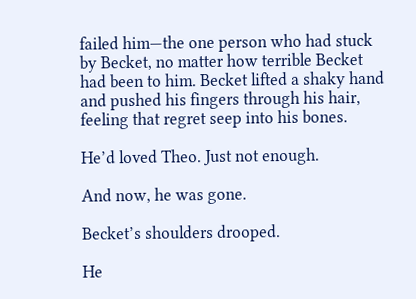failed him—the one person who had stuck by Becket, no matter how terrible Becket had been to him. Becket lifted a shaky hand and pushed his fingers through his hair, feeling that regret seep into his bones.

He’d loved Theo. Just not enough.

And now, he was gone.

Becket’s shoulders drooped.

He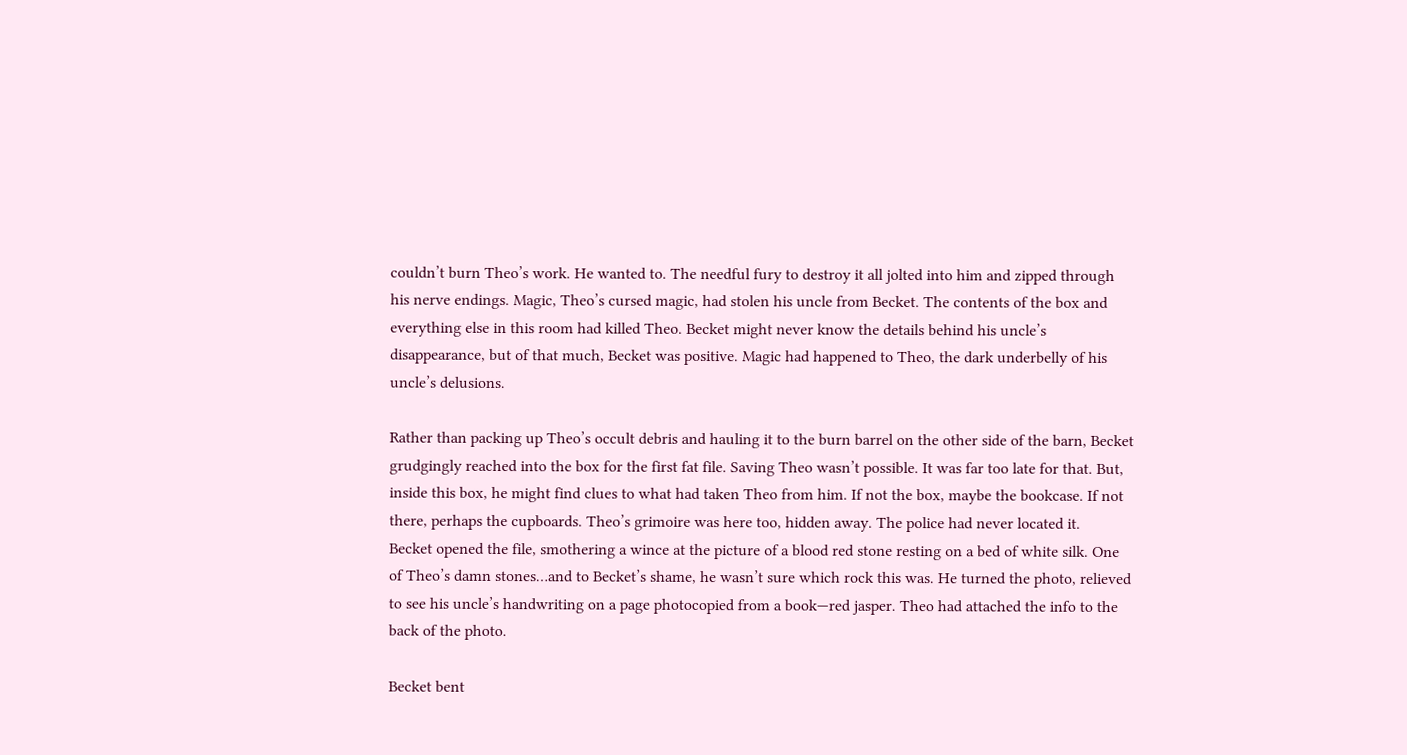couldn’t burn Theo’s work. He wanted to. The needful fury to destroy it all jolted into him and zipped through his nerve endings. Magic, Theo’s cursed magic, had stolen his uncle from Becket. The contents of the box and everything else in this room had killed Theo. Becket might never know the details behind his uncle’s disappearance, but of that much, Becket was positive. Magic had happened to Theo, the dark underbelly of his uncle’s delusions.

Rather than packing up Theo’s occult debris and hauling it to the burn barrel on the other side of the barn, Becket grudgingly reached into the box for the first fat file. Saving Theo wasn’t possible. It was far too late for that. But, inside this box, he might find clues to what had taken Theo from him. If not the box, maybe the bookcase. If not there, perhaps the cupboards. Theo’s grimoire was here too, hidden away. The police had never located it.
Becket opened the file, smothering a wince at the picture of a blood red stone resting on a bed of white silk. One of Theo’s damn stones…and to Becket’s shame, he wasn’t sure which rock this was. He turned the photo, relieved to see his uncle’s handwriting on a page photocopied from a book—red jasper. Theo had attached the info to the back of the photo.

Becket bent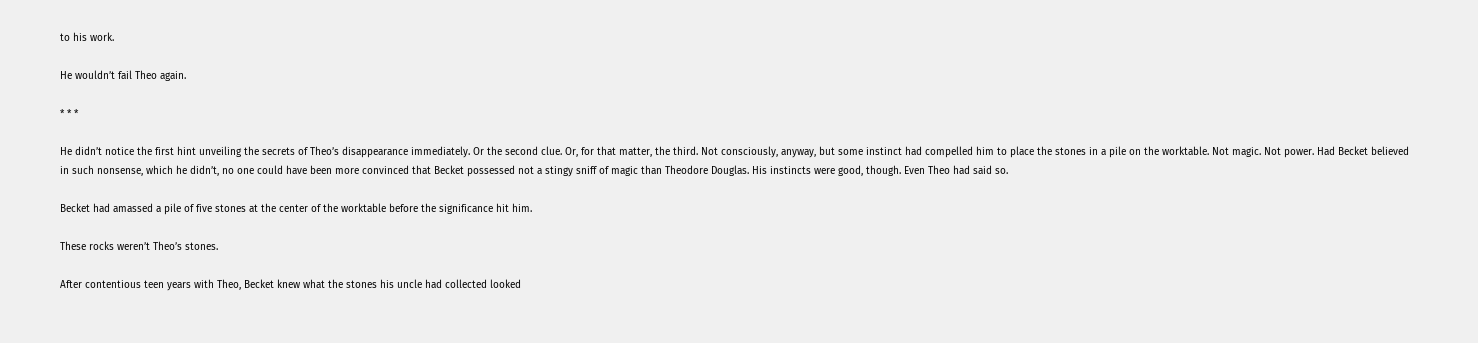to his work.

He wouldn’t fail Theo again.

* * *

He didn’t notice the first hint unveiling the secrets of Theo’s disappearance immediately. Or the second clue. Or, for that matter, the third. Not consciously, anyway, but some instinct had compelled him to place the stones in a pile on the worktable. Not magic. Not power. Had Becket believed in such nonsense, which he didn’t, no one could have been more convinced that Becket possessed not a stingy sniff of magic than Theodore Douglas. His instincts were good, though. Even Theo had said so.

Becket had amassed a pile of five stones at the center of the worktable before the significance hit him.

These rocks weren’t Theo’s stones.

After contentious teen years with Theo, Becket knew what the stones his uncle had collected looked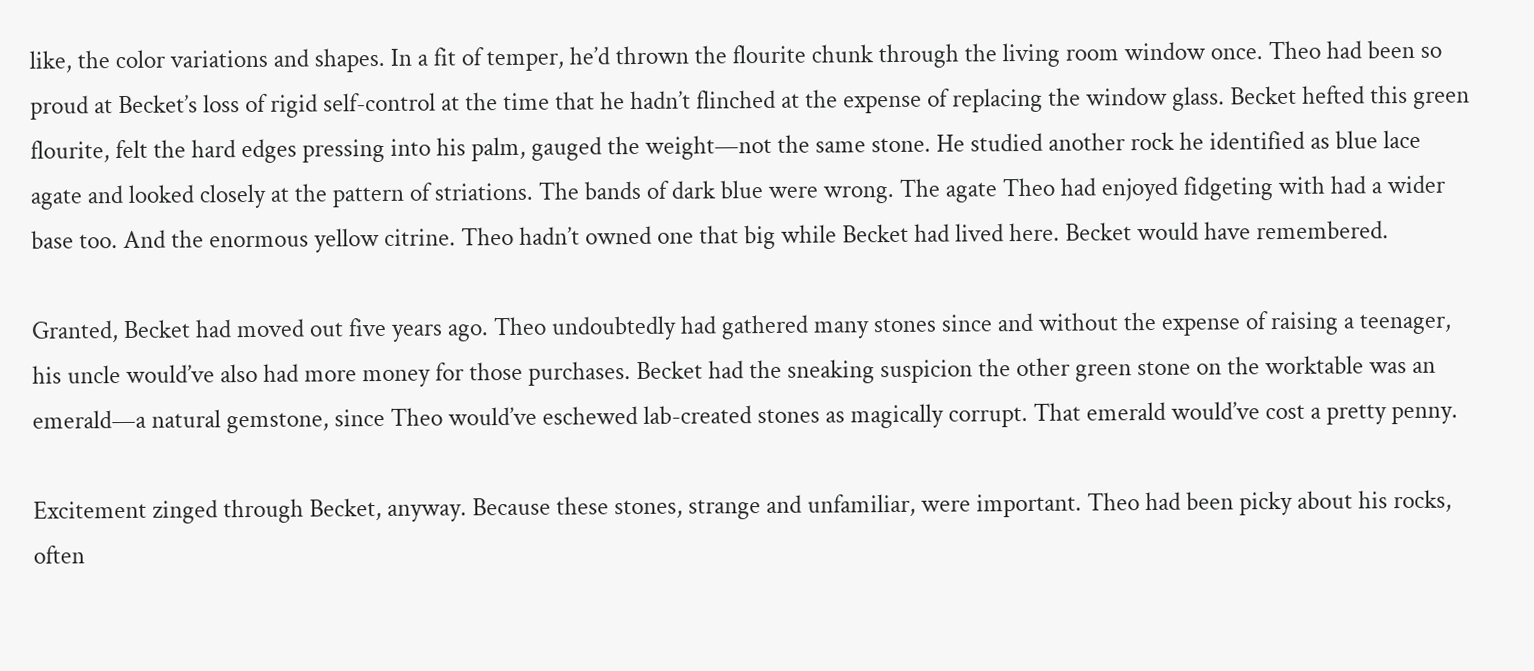like, the color variations and shapes. In a fit of temper, he’d thrown the flourite chunk through the living room window once. Theo had been so proud at Becket’s loss of rigid self-control at the time that he hadn’t flinched at the expense of replacing the window glass. Becket hefted this green flourite, felt the hard edges pressing into his palm, gauged the weight—not the same stone. He studied another rock he identified as blue lace agate and looked closely at the pattern of striations. The bands of dark blue were wrong. The agate Theo had enjoyed fidgeting with had a wider base too. And the enormous yellow citrine. Theo hadn’t owned one that big while Becket had lived here. Becket would have remembered.

Granted, Becket had moved out five years ago. Theo undoubtedly had gathered many stones since and without the expense of raising a teenager, his uncle would’ve also had more money for those purchases. Becket had the sneaking suspicion the other green stone on the worktable was an emerald—a natural gemstone, since Theo would’ve eschewed lab-created stones as magically corrupt. That emerald would’ve cost a pretty penny.

Excitement zinged through Becket, anyway. Because these stones, strange and unfamiliar, were important. Theo had been picky about his rocks, often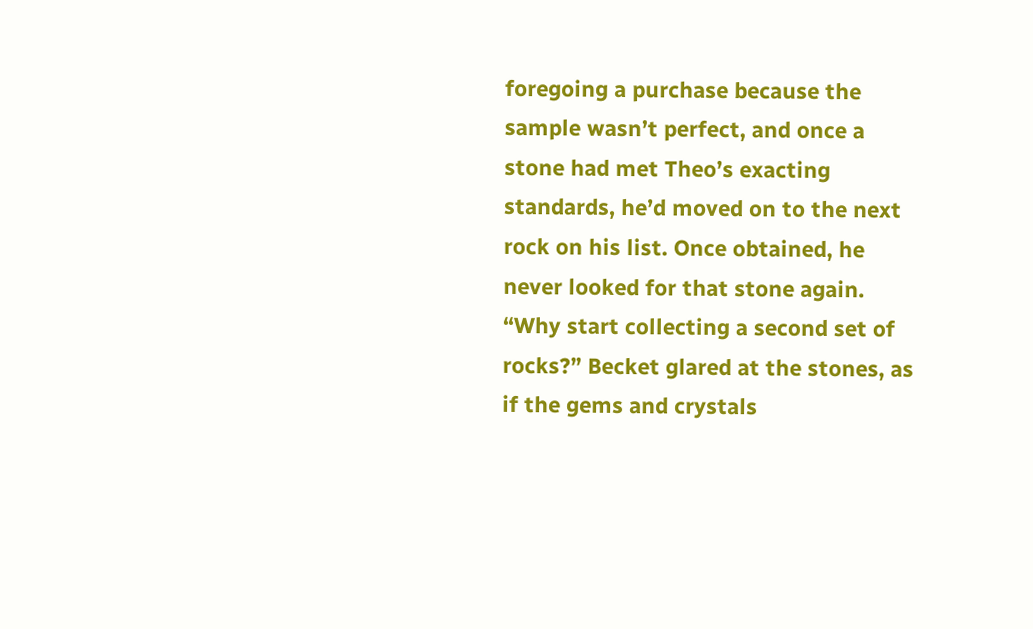foregoing a purchase because the sample wasn’t perfect, and once a stone had met Theo’s exacting standards, he’d moved on to the next rock on his list. Once obtained, he never looked for that stone again. “Why start collecting a second set of rocks?” Becket glared at the stones, as if the gems and crystals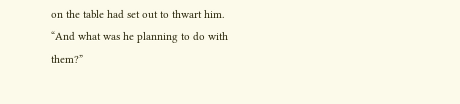on the table had set out to thwart him. “And what was he planning to do with them?”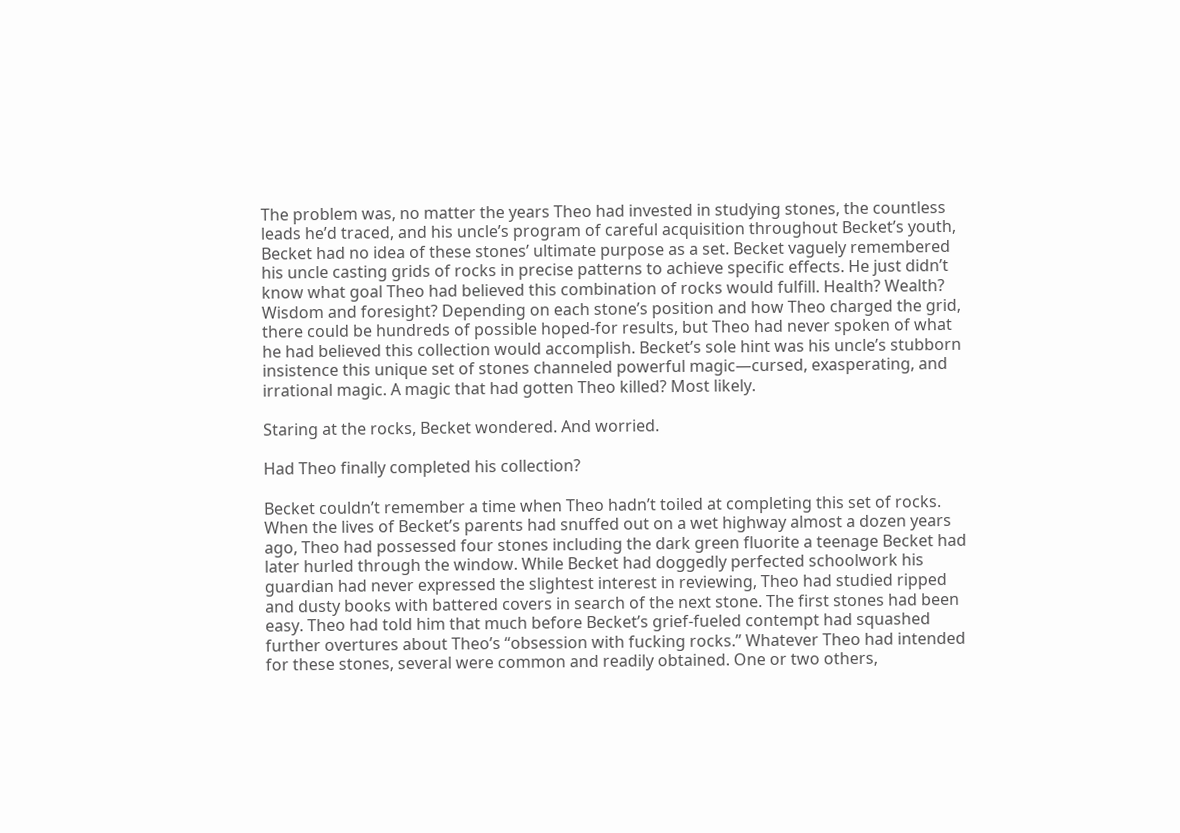The problem was, no matter the years Theo had invested in studying stones, the countless leads he’d traced, and his uncle’s program of careful acquisition throughout Becket’s youth, Becket had no idea of these stones’ ultimate purpose as a set. Becket vaguely remembered his uncle casting grids of rocks in precise patterns to achieve specific effects. He just didn’t know what goal Theo had believed this combination of rocks would fulfill. Health? Wealth? Wisdom and foresight? Depending on each stone’s position and how Theo charged the grid, there could be hundreds of possible hoped-for results, but Theo had never spoken of what he had believed this collection would accomplish. Becket’s sole hint was his uncle’s stubborn insistence this unique set of stones channeled powerful magic—cursed, exasperating, and irrational magic. A magic that had gotten Theo killed? Most likely.

Staring at the rocks, Becket wondered. And worried.

Had Theo finally completed his collection?

Becket couldn’t remember a time when Theo hadn’t toiled at completing this set of rocks. When the lives of Becket’s parents had snuffed out on a wet highway almost a dozen years ago, Theo had possessed four stones including the dark green fluorite a teenage Becket had later hurled through the window. While Becket had doggedly perfected schoolwork his guardian had never expressed the slightest interest in reviewing, Theo had studied ripped and dusty books with battered covers in search of the next stone. The first stones had been easy. Theo had told him that much before Becket’s grief-fueled contempt had squashed further overtures about Theo’s “obsession with fucking rocks.” Whatever Theo had intended for these stones, several were common and readily obtained. One or two others,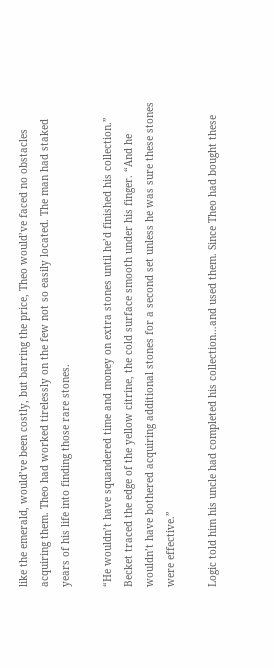like the emerald, would’ve been costly, but barring the price, Theo would’ve faced no obstacles acquiring them. Theo had worked tirelessly on the few not so easily located. The man had staked years of his life into finding those rare stones.

“He wouldn’t have squandered time and money on extra stones until he’d finished his collection.” Becket traced the edge of the yellow citrine, the cold surface smooth under his finger. “And he wouldn’t have bothered acquiring additional stones for a second set unless he was sure these stones were effective.”

Logic told him his uncle had completed his collection…and used them. Since Theo had bought these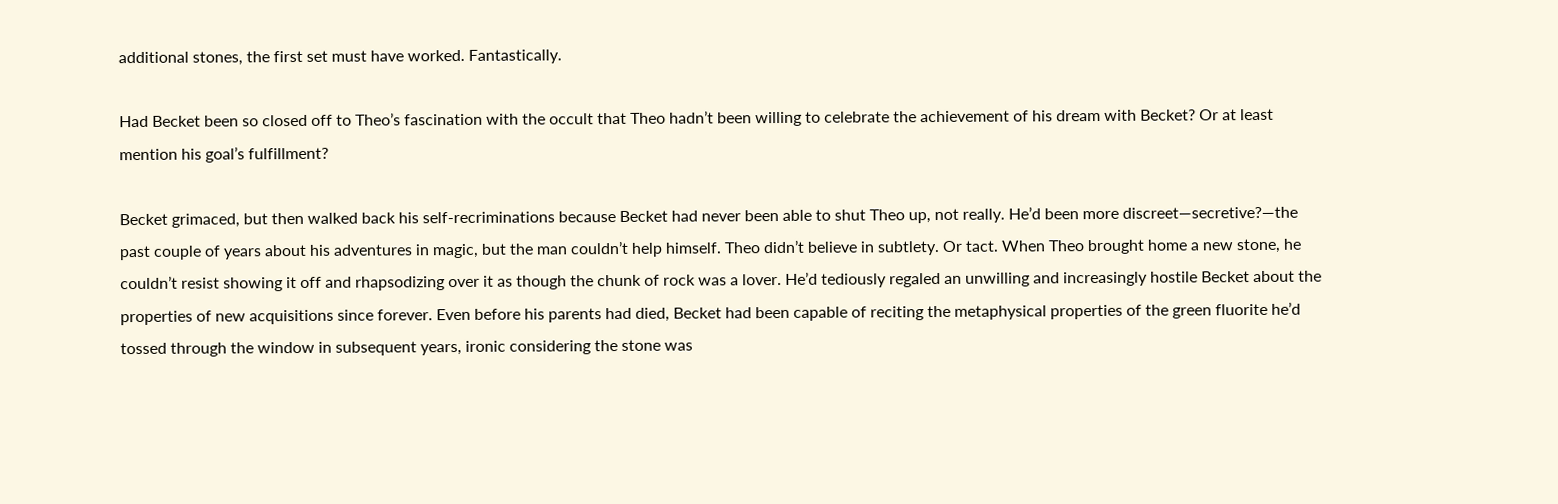additional stones, the first set must have worked. Fantastically.

Had Becket been so closed off to Theo’s fascination with the occult that Theo hadn’t been willing to celebrate the achievement of his dream with Becket? Or at least mention his goal’s fulfillment?

Becket grimaced, but then walked back his self-recriminations because Becket had never been able to shut Theo up, not really. He’d been more discreet—secretive?—the past couple of years about his adventures in magic, but the man couldn’t help himself. Theo didn’t believe in subtlety. Or tact. When Theo brought home a new stone, he couldn’t resist showing it off and rhapsodizing over it as though the chunk of rock was a lover. He’d tediously regaled an unwilling and increasingly hostile Becket about the properties of new acquisitions since forever. Even before his parents had died, Becket had been capable of reciting the metaphysical properties of the green fluorite he’d tossed through the window in subsequent years, ironic considering the stone was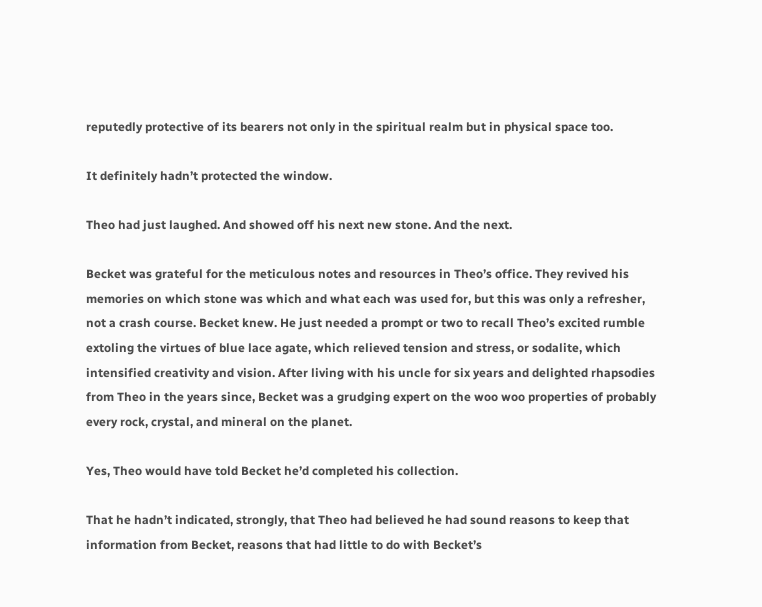reputedly protective of its bearers not only in the spiritual realm but in physical space too.

It definitely hadn’t protected the window.

Theo had just laughed. And showed off his next new stone. And the next.

Becket was grateful for the meticulous notes and resources in Theo’s office. They revived his memories on which stone was which and what each was used for, but this was only a refresher, not a crash course. Becket knew. He just needed a prompt or two to recall Theo’s excited rumble extoling the virtues of blue lace agate, which relieved tension and stress, or sodalite, which intensified creativity and vision. After living with his uncle for six years and delighted rhapsodies from Theo in the years since, Becket was a grudging expert on the woo woo properties of probably every rock, crystal, and mineral on the planet.

Yes, Theo would have told Becket he’d completed his collection.

That he hadn’t indicated, strongly, that Theo had believed he had sound reasons to keep that information from Becket, reasons that had little to do with Becket’s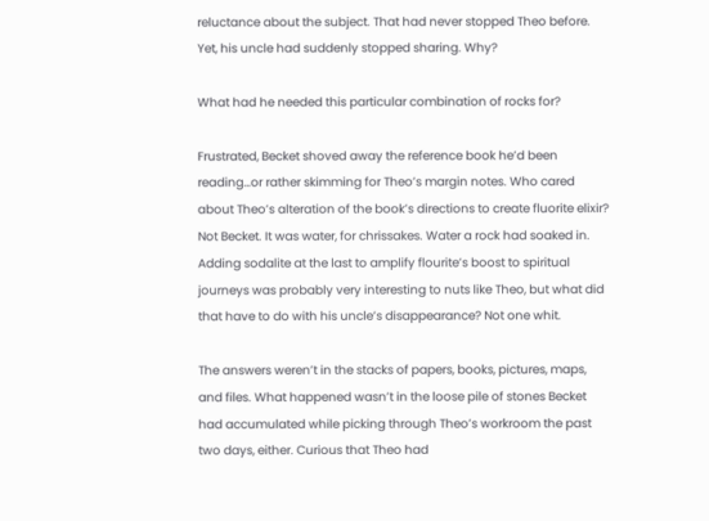reluctance about the subject. That had never stopped Theo before. Yet, his uncle had suddenly stopped sharing. Why?

What had he needed this particular combination of rocks for?

Frustrated, Becket shoved away the reference book he’d been reading…or rather skimming for Theo’s margin notes. Who cared about Theo’s alteration of the book’s directions to create fluorite elixir? Not Becket. It was water, for chrissakes. Water a rock had soaked in. Adding sodalite at the last to amplify flourite’s boost to spiritual journeys was probably very interesting to nuts like Theo, but what did that have to do with his uncle’s disappearance? Not one whit.

The answers weren’t in the stacks of papers, books, pictures, maps, and files. What happened wasn’t in the loose pile of stones Becket had accumulated while picking through Theo’s workroom the past two days, either. Curious that Theo had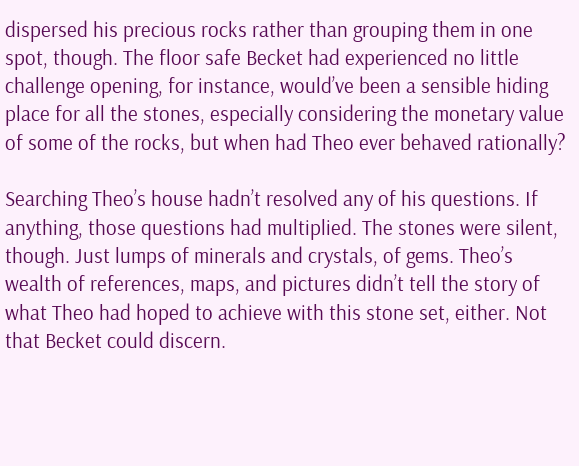dispersed his precious rocks rather than grouping them in one spot, though. The floor safe Becket had experienced no little challenge opening, for instance, would’ve been a sensible hiding place for all the stones, especially considering the monetary value of some of the rocks, but when had Theo ever behaved rationally?

Searching Theo’s house hadn’t resolved any of his questions. If anything, those questions had multiplied. The stones were silent, though. Just lumps of minerals and crystals, of gems. Theo’s wealth of references, maps, and pictures didn’t tell the story of what Theo had hoped to achieve with this stone set, either. Not that Becket could discern.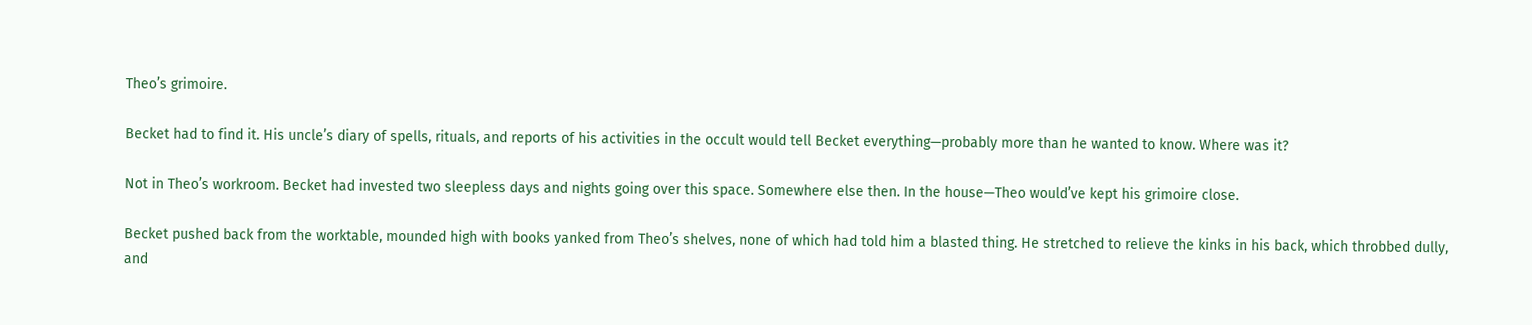Theo’s grimoire.

Becket had to find it. His uncle’s diary of spells, rituals, and reports of his activities in the occult would tell Becket everything—probably more than he wanted to know. Where was it?

Not in Theo’s workroom. Becket had invested two sleepless days and nights going over this space. Somewhere else then. In the house—Theo would’ve kept his grimoire close.

Becket pushed back from the worktable, mounded high with books yanked from Theo’s shelves, none of which had told him a blasted thing. He stretched to relieve the kinks in his back, which throbbed dully, and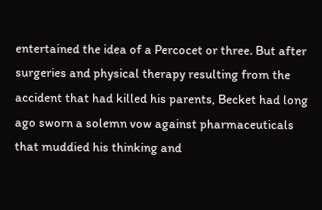entertained the idea of a Percocet or three. But after surgeries and physical therapy resulting from the accident that had killed his parents, Becket had long ago sworn a solemn vow against pharmaceuticals that muddied his thinking and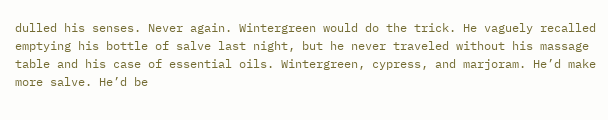dulled his senses. Never again. Wintergreen would do the trick. He vaguely recalled emptying his bottle of salve last night, but he never traveled without his massage table and his case of essential oils. Wintergreen, cypress, and marjoram. He’d make more salve. He’d be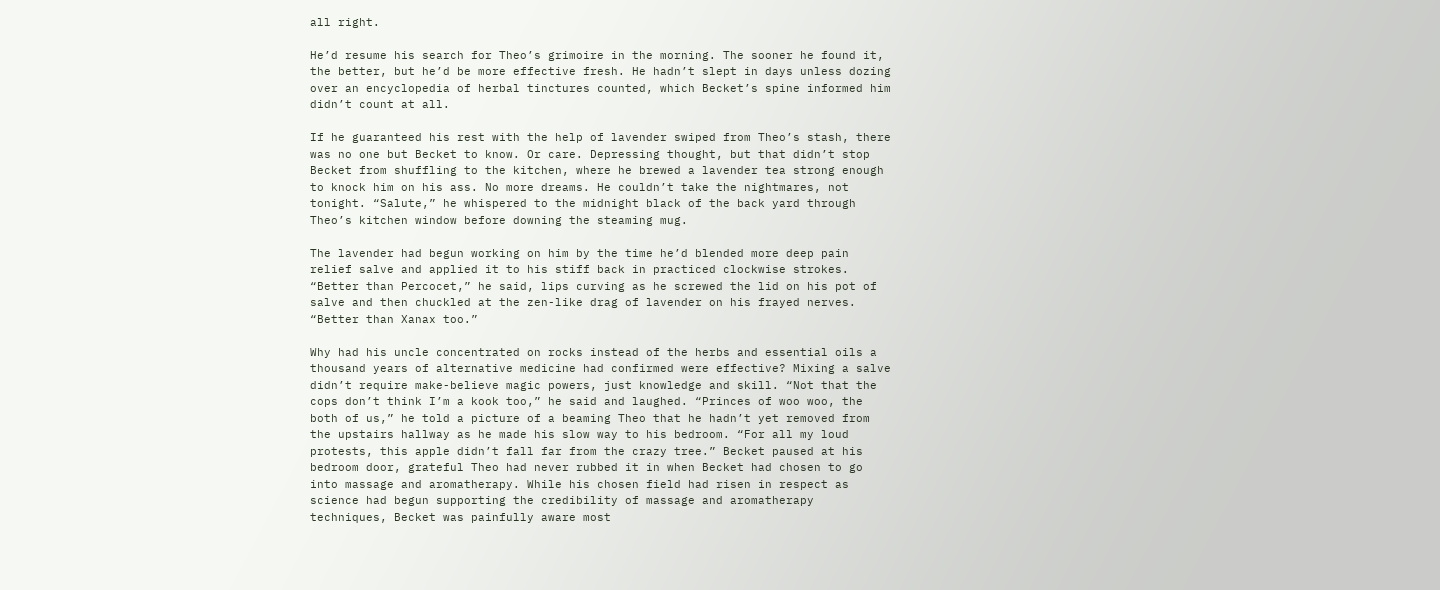all right.

He’d resume his search for Theo’s grimoire in the morning. The sooner he found it, the better, but he’d be more effective fresh. He hadn’t slept in days unless dozing over an encyclopedia of herbal tinctures counted, which Becket’s spine informed him didn’t count at all.

If he guaranteed his rest with the help of lavender swiped from Theo’s stash, there was no one but Becket to know. Or care. Depressing thought, but that didn’t stop Becket from shuffling to the kitchen, where he brewed a lavender tea strong enough to knock him on his ass. No more dreams. He couldn’t take the nightmares, not tonight. “Salute,” he whispered to the midnight black of the back yard through Theo’s kitchen window before downing the steaming mug.

The lavender had begun working on him by the time he’d blended more deep pain relief salve and applied it to his stiff back in practiced clockwise strokes. “Better than Percocet,” he said, lips curving as he screwed the lid on his pot of salve and then chuckled at the zen-like drag of lavender on his frayed nerves. “Better than Xanax too.”

Why had his uncle concentrated on rocks instead of the herbs and essential oils a thousand years of alternative medicine had confirmed were effective? Mixing a salve didn’t require make-believe magic powers, just knowledge and skill. “Not that the cops don’t think I’m a kook too,” he said and laughed. “Princes of woo woo, the both of us,” he told a picture of a beaming Theo that he hadn’t yet removed from the upstairs hallway as he made his slow way to his bedroom. “For all my loud protests, this apple didn’t fall far from the crazy tree.” Becket paused at his bedroom door, grateful Theo had never rubbed it in when Becket had chosen to go into massage and aromatherapy. While his chosen field had risen in respect as science had begun supporting the credibility of massage and aromatherapy techniques, Becket was painfully aware most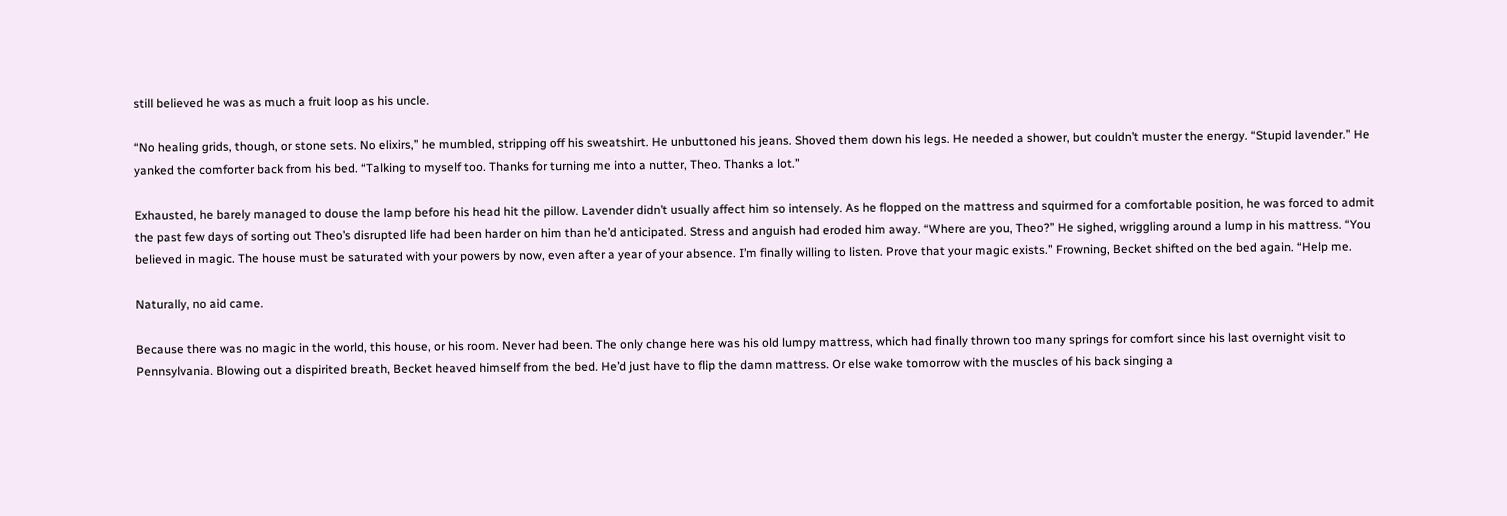still believed he was as much a fruit loop as his uncle.

“No healing grids, though, or stone sets. No elixirs,” he mumbled, stripping off his sweatshirt. He unbuttoned his jeans. Shoved them down his legs. He needed a shower, but couldn’t muster the energy. “Stupid lavender.” He yanked the comforter back from his bed. “Talking to myself too. Thanks for turning me into a nutter, Theo. Thanks a lot.”

Exhausted, he barely managed to douse the lamp before his head hit the pillow. Lavender didn’t usually affect him so intensely. As he flopped on the mattress and squirmed for a comfortable position, he was forced to admit the past few days of sorting out Theo’s disrupted life had been harder on him than he’d anticipated. Stress and anguish had eroded him away. “Where are you, Theo?” He sighed, wriggling around a lump in his mattress. “You believed in magic. The house must be saturated with your powers by now, even after a year of your absence. I’m finally willing to listen. Prove that your magic exists.” Frowning, Becket shifted on the bed again. “Help me.

Naturally, no aid came.

Because there was no magic in the world, this house, or his room. Never had been. The only change here was his old lumpy mattress, which had finally thrown too many springs for comfort since his last overnight visit to Pennsylvania. Blowing out a dispirited breath, Becket heaved himself from the bed. He’d just have to flip the damn mattress. Or else wake tomorrow with the muscles of his back singing a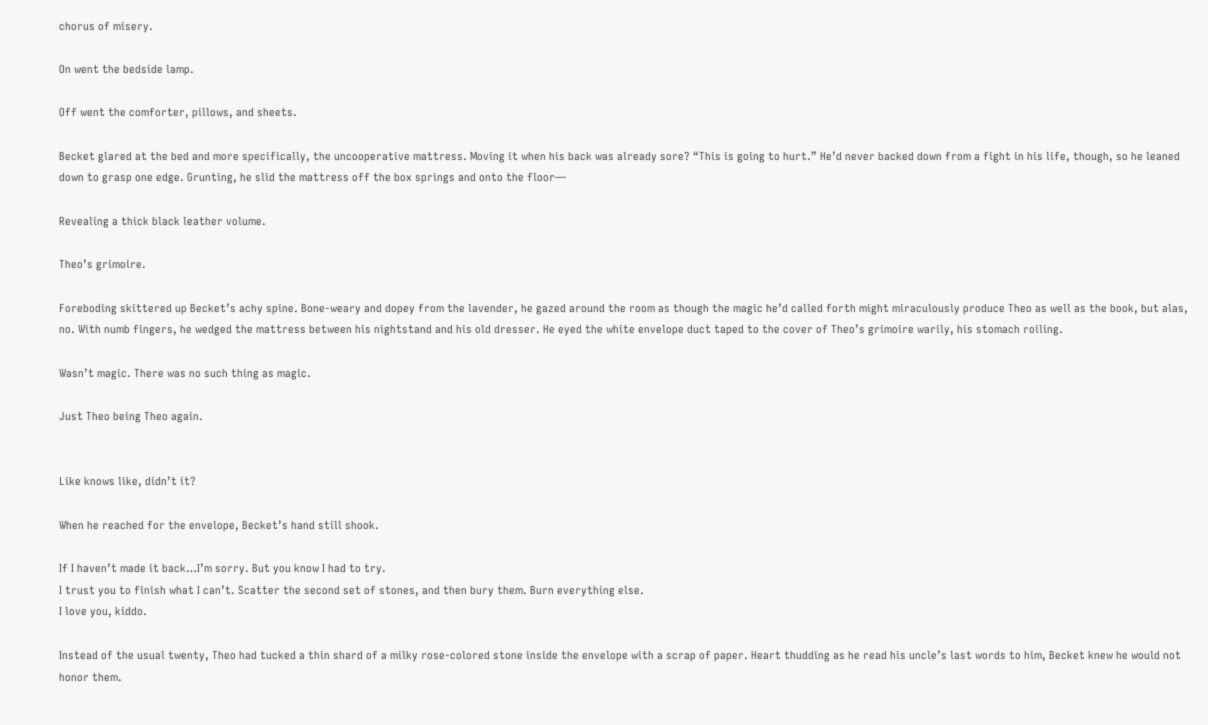chorus of misery.

On went the bedside lamp.

Off went the comforter, pillows, and sheets.

Becket glared at the bed and more specifically, the uncooperative mattress. Moving it when his back was already sore? “This is going to hurt.” He’d never backed down from a fight in his life, though, so he leaned down to grasp one edge. Grunting, he slid the mattress off the box springs and onto the floor—

Revealing a thick black leather volume.

Theo’s grimoire.

Foreboding skittered up Becket’s achy spine. Bone-weary and dopey from the lavender, he gazed around the room as though the magic he’d called forth might miraculously produce Theo as well as the book, but alas, no. With numb fingers, he wedged the mattress between his nightstand and his old dresser. He eyed the white envelope duct taped to the cover of Theo’s grimoire warily, his stomach roiling.

Wasn’t magic. There was no such thing as magic.

Just Theo being Theo again.


Like knows like, didn’t it?

When he reached for the envelope, Becket’s hand still shook.

If I haven’t made it back…I’m sorry. But you know I had to try.
I trust you to finish what I can’t. Scatter the second set of stones, and then bury them. Burn everything else.
I love you, kiddo.

Instead of the usual twenty, Theo had tucked a thin shard of a milky rose-colored stone inside the envelope with a scrap of paper. Heart thudding as he read his uncle’s last words to him, Becket knew he would not honor them.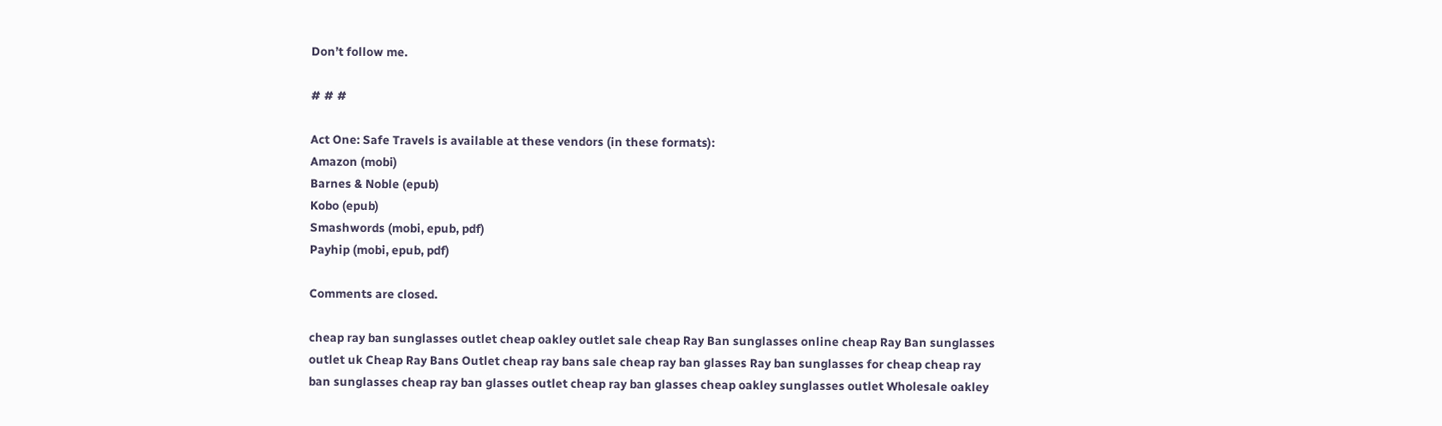Don’t follow me.

# # #

Act One: Safe Travels is available at these vendors (in these formats):
Amazon (mobi)
Barnes & Noble (epub)
Kobo (epub)
Smashwords (mobi, epub, pdf)
Payhip (mobi, epub, pdf)

Comments are closed.

cheap ray ban sunglasses outlet cheap oakley outlet sale cheap Ray Ban sunglasses online cheap Ray Ban sunglasses outlet uk Cheap Ray Bans Outlet cheap ray bans sale cheap ray ban glasses Ray ban sunglasses for cheap cheap ray ban sunglasses cheap ray ban glasses outlet cheap ray ban glasses cheap oakley sunglasses outlet Wholesale oakley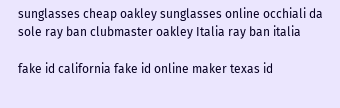sunglasses cheap oakley sunglasses online occhiali da sole ray ban clubmaster oakley Italia ray ban italia

fake id california fake id online maker texas id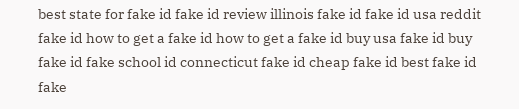best state for fake id fake id review illinois fake id fake id usa reddit fake id how to get a fake id how to get a fake id buy usa fake id buy fake id fake school id connecticut fake id cheap fake id best fake id fake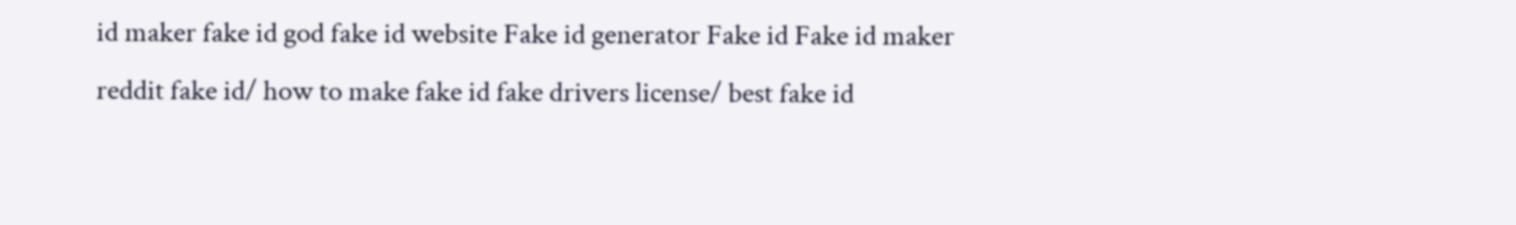id maker fake id god fake id website Fake id generator Fake id Fake id maker reddit fake id/ how to make fake id fake drivers license/ best fake id